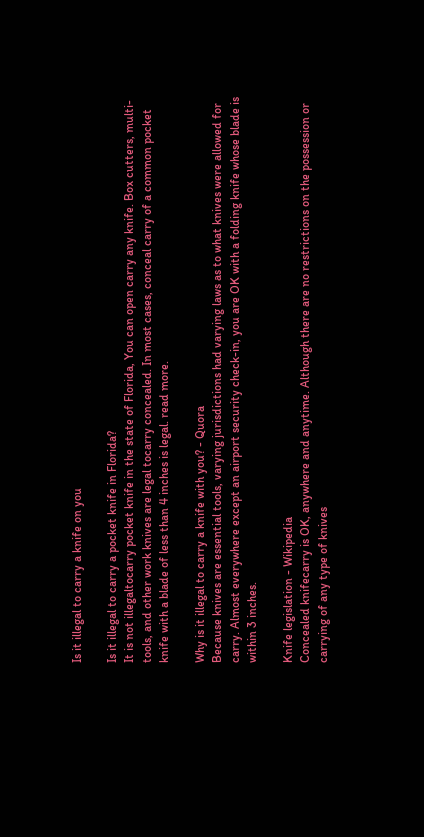Is it illegal to carry a knife on you

Is it illegal to carry a pocket knife in Florida?
It is not illegaltocarry pocket knife in the state of Florida, You can open carry any knife. Box cutters, multi-tools, and other work knives are legal tocarry concealed. In most cases, conceal carry of a common pocket knife with a blade of less than 4 inches is legal. read more.

Why is it illegal to carry a knife with you? - Quora
Because knives are essential tools, varying jurisdictions had varying laws as to what knives were allowed for carry. Almost everywhere except an airport security check-in, you are OK with a folding knife whose blade is within 3 inches.

Knife legislation - Wikipedia
Concealed knifecarry is OK, anywhere and anytime. Although there are no restrictions on the possession or carrying of any type of knives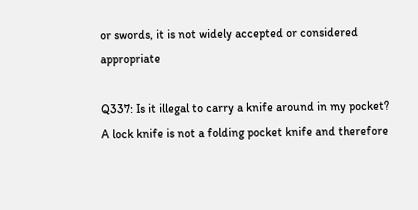or swords, it is not widely accepted or considered appropriate

Q337: Is it illegal to carry a knife around in my pocket?
A lock knife is not a folding pocket knife and therefore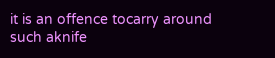it is an offence tocarry around such aknife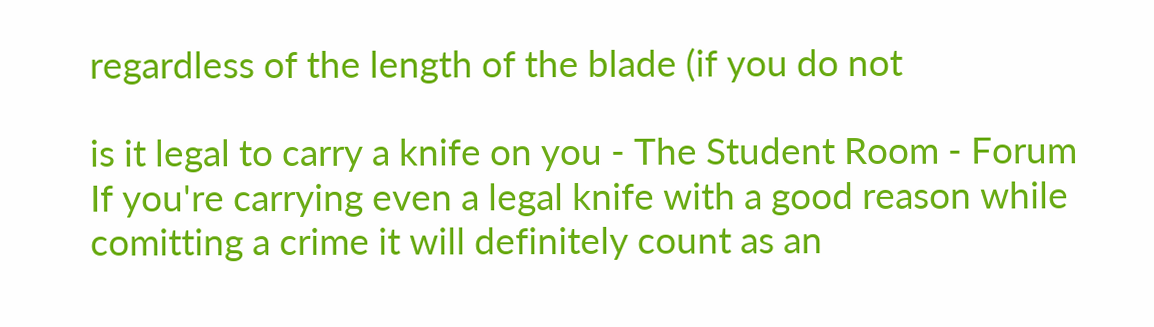regardless of the length of the blade (if you do not

is it legal to carry a knife on you - The Student Room - Forum
If you're carrying even a legal knife with a good reason while comitting a crime it will definitely count as an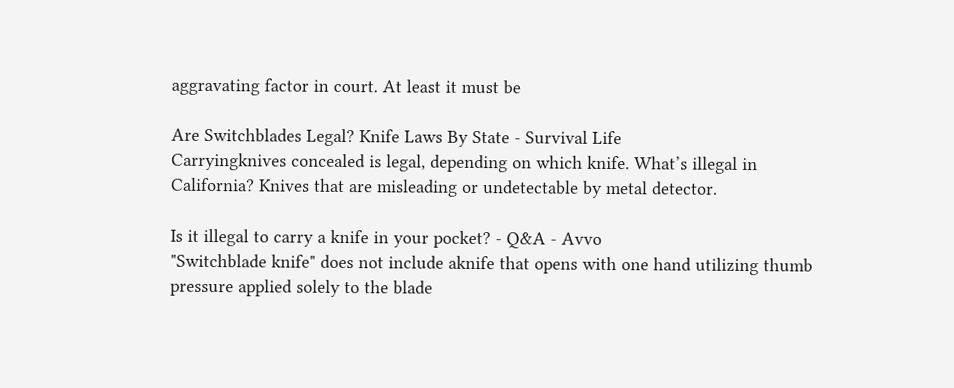aggravating factor in court. At least it must be

Are Switchblades Legal? Knife Laws By State - Survival Life
Carryingknives concealed is legal, depending on which knife. What’s illegal in California? Knives that are misleading or undetectable by metal detector.

Is it illegal to carry a knife in your pocket? - Q&A - Avvo
"Switchblade knife" does not include aknife that opens with one hand utilizing thumb pressure applied solely to the blade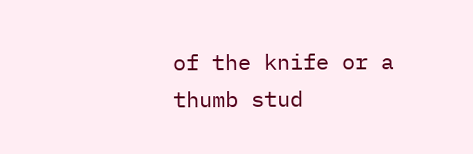of the knife or a thumb stud